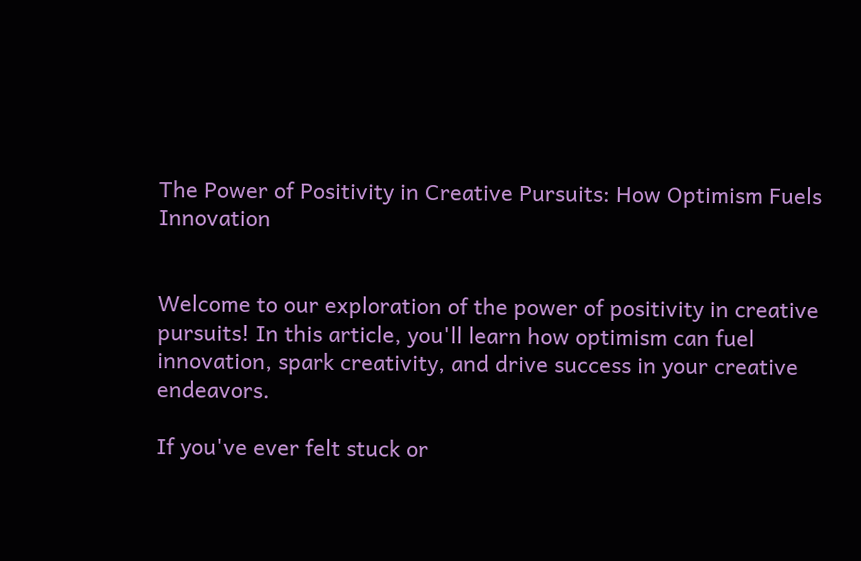The Power of Positivity in Creative Pursuits: How Optimism Fuels Innovation


Welcome to our exploration of the power of positivity in creative pursuits! In this article, you'll learn how optimism can fuel innovation, spark creativity, and drive success in your creative endeavors.

If you've ever felt stuck or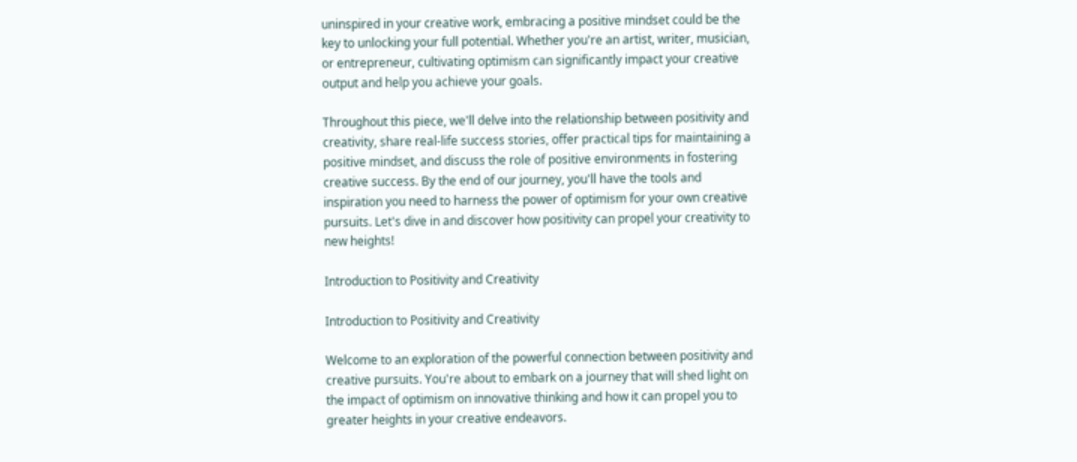uninspired in your creative work, embracing a positive mindset could be the key to unlocking your full potential. Whether you're an artist, writer, musician, or entrepreneur, cultivating optimism can significantly impact your creative output and help you achieve your goals.

Throughout this piece, we'll delve into the relationship between positivity and creativity, share real-life success stories, offer practical tips for maintaining a positive mindset, and discuss the role of positive environments in fostering creative success. By the end of our journey, you'll have the tools and inspiration you need to harness the power of optimism for your own creative pursuits. Let's dive in and discover how positivity can propel your creativity to new heights!

Introduction to Positivity and Creativity

Introduction to Positivity and Creativity

Welcome to an exploration of the powerful connection between positivity and creative pursuits. You're about to embark on a journey that will shed light on the impact of optimism on innovative thinking and how it can propel you to greater heights in your creative endeavors.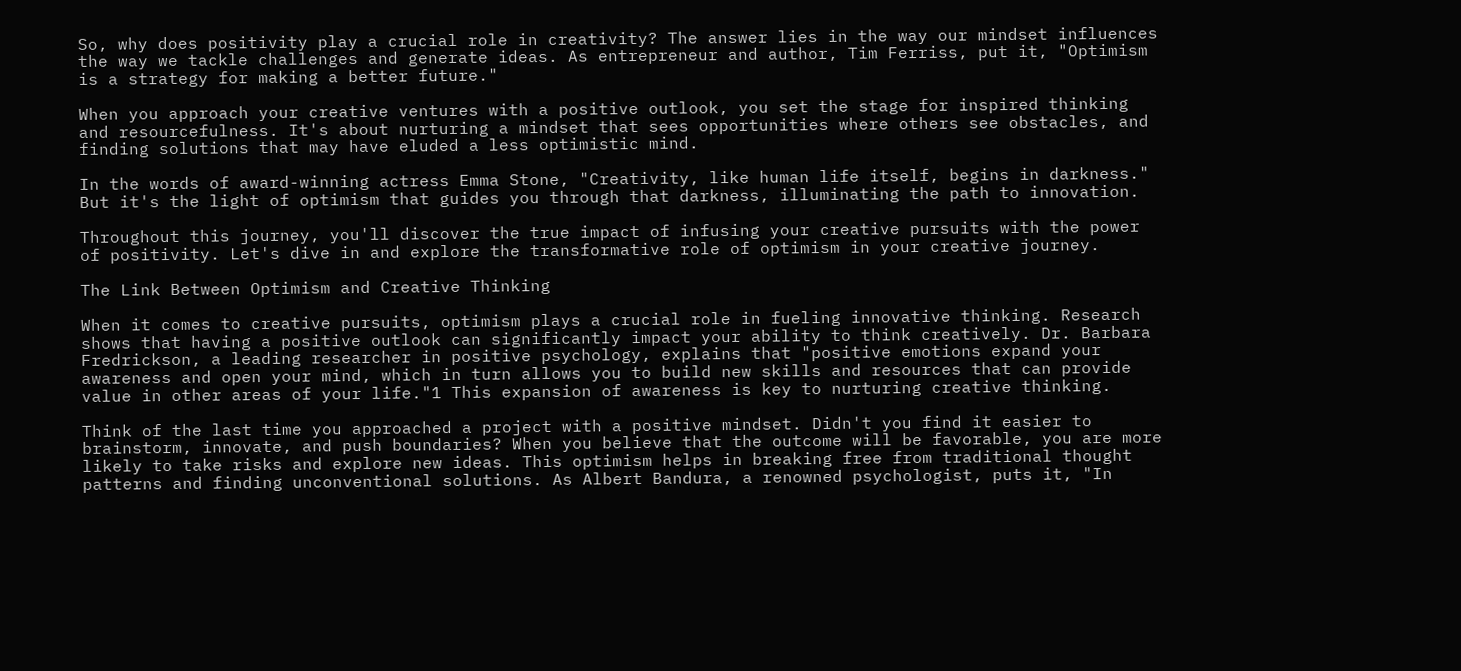So, why does positivity play a crucial role in creativity? The answer lies in the way our mindset influences the way we tackle challenges and generate ideas. As entrepreneur and author, Tim Ferriss, put it, "Optimism is a strategy for making a better future."

When you approach your creative ventures with a positive outlook, you set the stage for inspired thinking and resourcefulness. It's about nurturing a mindset that sees opportunities where others see obstacles, and finding solutions that may have eluded a less optimistic mind.

In the words of award-winning actress Emma Stone, "Creativity, like human life itself, begins in darkness." But it's the light of optimism that guides you through that darkness, illuminating the path to innovation.

Throughout this journey, you'll discover the true impact of infusing your creative pursuits with the power of positivity. Let's dive in and explore the transformative role of optimism in your creative journey.

The Link Between Optimism and Creative Thinking

When it comes to creative pursuits, optimism plays a crucial role in fueling innovative thinking. Research shows that having a positive outlook can significantly impact your ability to think creatively. Dr. Barbara Fredrickson, a leading researcher in positive psychology, explains that "positive emotions expand your awareness and open your mind, which in turn allows you to build new skills and resources that can provide value in other areas of your life."1 This expansion of awareness is key to nurturing creative thinking.

Think of the last time you approached a project with a positive mindset. Didn't you find it easier to brainstorm, innovate, and push boundaries? When you believe that the outcome will be favorable, you are more likely to take risks and explore new ideas. This optimism helps in breaking free from traditional thought patterns and finding unconventional solutions. As Albert Bandura, a renowned psychologist, puts it, "In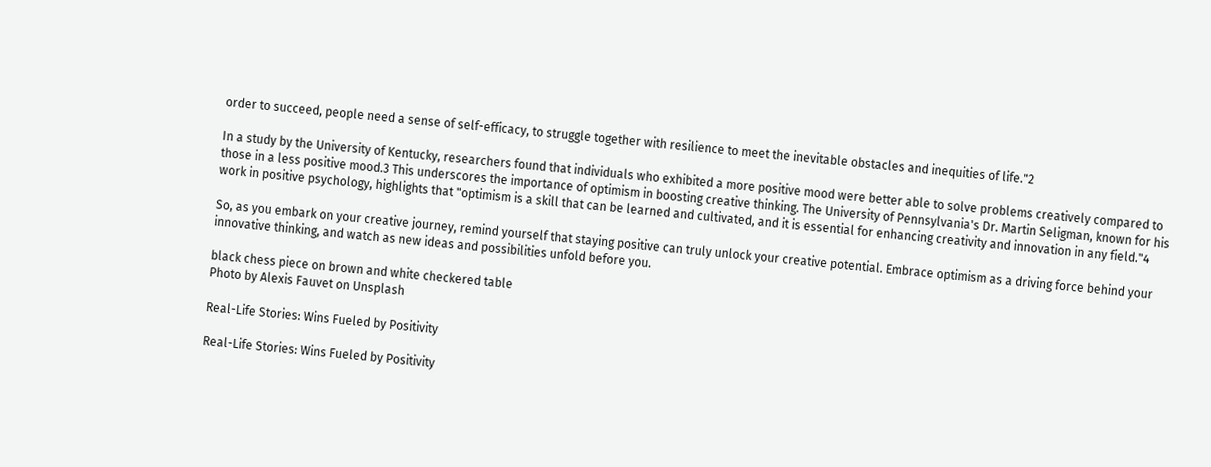order to succeed, people need a sense of self-efficacy, to struggle together with resilience to meet the inevitable obstacles and inequities of life."2

In a study by the University of Kentucky, researchers found that individuals who exhibited a more positive mood were better able to solve problems creatively compared to those in a less positive mood.3 This underscores the importance of optimism in boosting creative thinking. The University of Pennsylvania's Dr. Martin Seligman, known for his work in positive psychology, highlights that "optimism is a skill that can be learned and cultivated, and it is essential for enhancing creativity and innovation in any field."4

So, as you embark on your creative journey, remind yourself that staying positive can truly unlock your creative potential. Embrace optimism as a driving force behind your innovative thinking, and watch as new ideas and possibilities unfold before you.

black chess piece on brown and white checkered table
Photo by Alexis Fauvet on Unsplash

Real-Life Stories: Wins Fueled by Positivity

Real-Life Stories: Wins Fueled by Positivity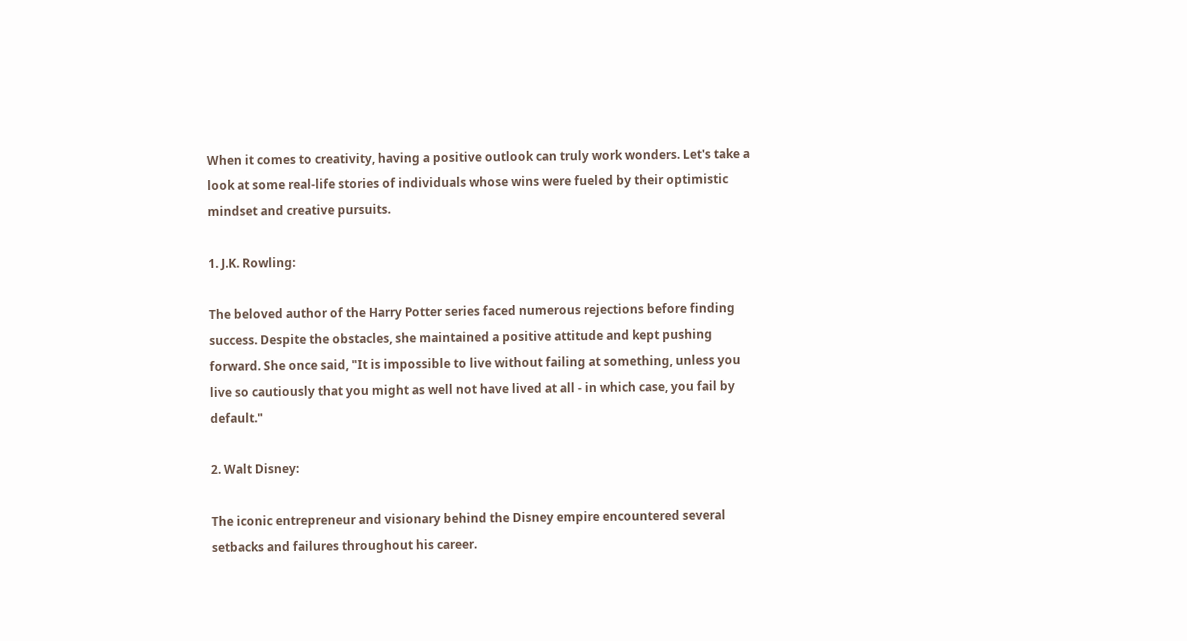When it comes to creativity, having a positive outlook can truly work wonders. Let's take a look at some real-life stories of individuals whose wins were fueled by their optimistic mindset and creative pursuits.

1. J.K. Rowling:

The beloved author of the Harry Potter series faced numerous rejections before finding success. Despite the obstacles, she maintained a positive attitude and kept pushing forward. She once said, "It is impossible to live without failing at something, unless you live so cautiously that you might as well not have lived at all - in which case, you fail by default."

2. Walt Disney:

The iconic entrepreneur and visionary behind the Disney empire encountered several setbacks and failures throughout his career.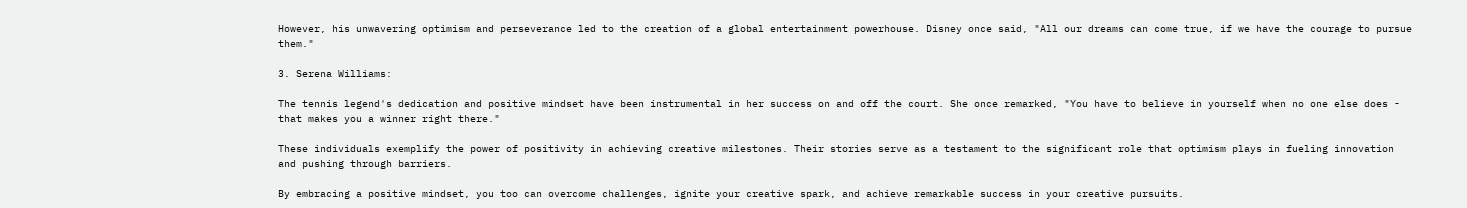However, his unwavering optimism and perseverance led to the creation of a global entertainment powerhouse. Disney once said, "All our dreams can come true, if we have the courage to pursue them."

3. Serena Williams:

The tennis legend's dedication and positive mindset have been instrumental in her success on and off the court. She once remarked, "You have to believe in yourself when no one else does - that makes you a winner right there."

These individuals exemplify the power of positivity in achieving creative milestones. Their stories serve as a testament to the significant role that optimism plays in fueling innovation and pushing through barriers.

By embracing a positive mindset, you too can overcome challenges, ignite your creative spark, and achieve remarkable success in your creative pursuits.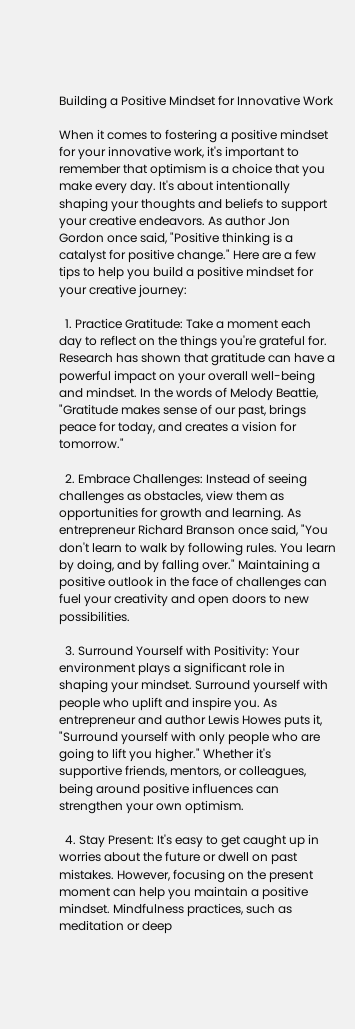Building a Positive Mindset for Innovative Work

When it comes to fostering a positive mindset for your innovative work, it's important to remember that optimism is a choice that you make every day. It's about intentionally shaping your thoughts and beliefs to support your creative endeavors. As author Jon Gordon once said, "Positive thinking is a catalyst for positive change." Here are a few tips to help you build a positive mindset for your creative journey:

  1. Practice Gratitude: Take a moment each day to reflect on the things you're grateful for. Research has shown that gratitude can have a powerful impact on your overall well-being and mindset. In the words of Melody Beattie, "Gratitude makes sense of our past, brings peace for today, and creates a vision for tomorrow."

  2. Embrace Challenges: Instead of seeing challenges as obstacles, view them as opportunities for growth and learning. As entrepreneur Richard Branson once said, "You don't learn to walk by following rules. You learn by doing, and by falling over." Maintaining a positive outlook in the face of challenges can fuel your creativity and open doors to new possibilities.

  3. Surround Yourself with Positivity: Your environment plays a significant role in shaping your mindset. Surround yourself with people who uplift and inspire you. As entrepreneur and author Lewis Howes puts it, "Surround yourself with only people who are going to lift you higher." Whether it's supportive friends, mentors, or colleagues, being around positive influences can strengthen your own optimism.

  4. Stay Present: It's easy to get caught up in worries about the future or dwell on past mistakes. However, focusing on the present moment can help you maintain a positive mindset. Mindfulness practices, such as meditation or deep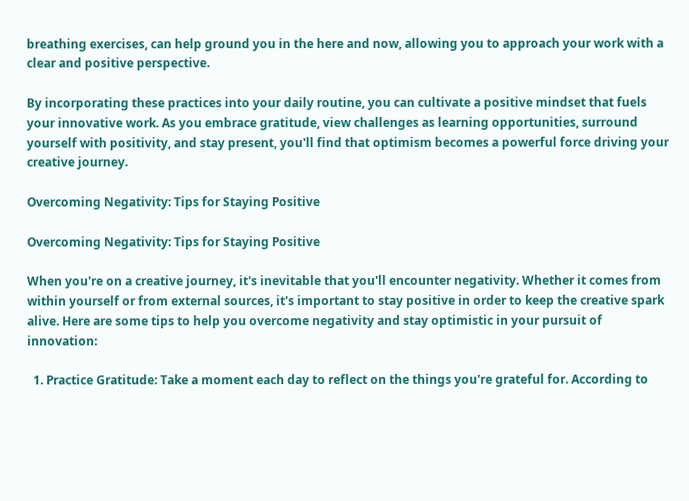breathing exercises, can help ground you in the here and now, allowing you to approach your work with a clear and positive perspective.

By incorporating these practices into your daily routine, you can cultivate a positive mindset that fuels your innovative work. As you embrace gratitude, view challenges as learning opportunities, surround yourself with positivity, and stay present, you'll find that optimism becomes a powerful force driving your creative journey.

Overcoming Negativity: Tips for Staying Positive

Overcoming Negativity: Tips for Staying Positive

When you're on a creative journey, it's inevitable that you'll encounter negativity. Whether it comes from within yourself or from external sources, it's important to stay positive in order to keep the creative spark alive. Here are some tips to help you overcome negativity and stay optimistic in your pursuit of innovation:

  1. Practice Gratitude: Take a moment each day to reflect on the things you're grateful for. According to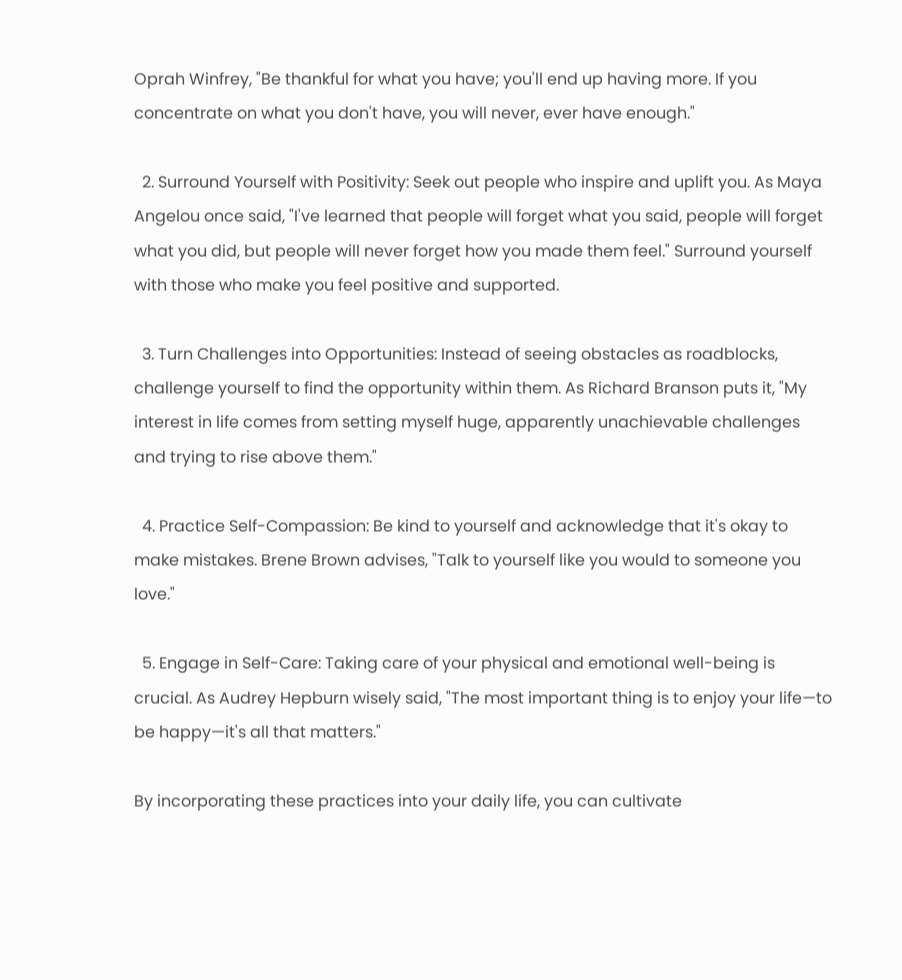Oprah Winfrey, "Be thankful for what you have; you'll end up having more. If you concentrate on what you don't have, you will never, ever have enough."

  2. Surround Yourself with Positivity: Seek out people who inspire and uplift you. As Maya Angelou once said, "I've learned that people will forget what you said, people will forget what you did, but people will never forget how you made them feel." Surround yourself with those who make you feel positive and supported.

  3. Turn Challenges into Opportunities: Instead of seeing obstacles as roadblocks, challenge yourself to find the opportunity within them. As Richard Branson puts it, "My interest in life comes from setting myself huge, apparently unachievable challenges and trying to rise above them."

  4. Practice Self-Compassion: Be kind to yourself and acknowledge that it's okay to make mistakes. Brene Brown advises, "Talk to yourself like you would to someone you love."

  5. Engage in Self-Care: Taking care of your physical and emotional well-being is crucial. As Audrey Hepburn wisely said, "The most important thing is to enjoy your life—to be happy—it's all that matters."

By incorporating these practices into your daily life, you can cultivate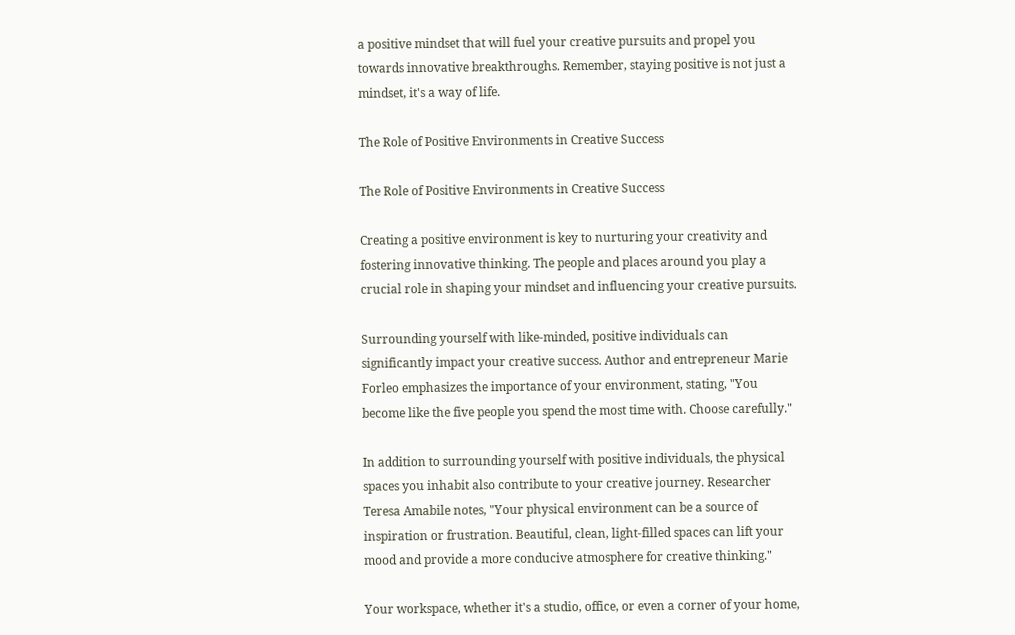a positive mindset that will fuel your creative pursuits and propel you towards innovative breakthroughs. Remember, staying positive is not just a mindset, it's a way of life.

The Role of Positive Environments in Creative Success

The Role of Positive Environments in Creative Success

Creating a positive environment is key to nurturing your creativity and fostering innovative thinking. The people and places around you play a crucial role in shaping your mindset and influencing your creative pursuits.

Surrounding yourself with like-minded, positive individuals can significantly impact your creative success. Author and entrepreneur Marie Forleo emphasizes the importance of your environment, stating, "You become like the five people you spend the most time with. Choose carefully."

In addition to surrounding yourself with positive individuals, the physical spaces you inhabit also contribute to your creative journey. Researcher Teresa Amabile notes, "Your physical environment can be a source of inspiration or frustration. Beautiful, clean, light-filled spaces can lift your mood and provide a more conducive atmosphere for creative thinking."

Your workspace, whether it's a studio, office, or even a corner of your home,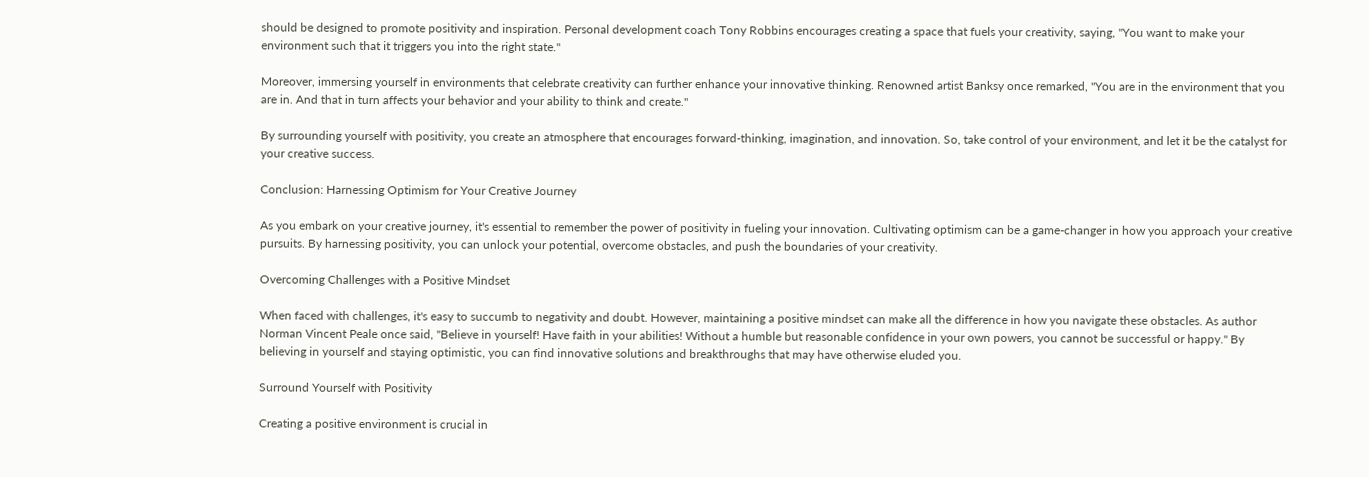should be designed to promote positivity and inspiration. Personal development coach Tony Robbins encourages creating a space that fuels your creativity, saying, "You want to make your environment such that it triggers you into the right state."

Moreover, immersing yourself in environments that celebrate creativity can further enhance your innovative thinking. Renowned artist Banksy once remarked, "You are in the environment that you are in. And that in turn affects your behavior and your ability to think and create."

By surrounding yourself with positivity, you create an atmosphere that encourages forward-thinking, imagination, and innovation. So, take control of your environment, and let it be the catalyst for your creative success.

Conclusion: Harnessing Optimism for Your Creative Journey

As you embark on your creative journey, it's essential to remember the power of positivity in fueling your innovation. Cultivating optimism can be a game-changer in how you approach your creative pursuits. By harnessing positivity, you can unlock your potential, overcome obstacles, and push the boundaries of your creativity.

Overcoming Challenges with a Positive Mindset

When faced with challenges, it's easy to succumb to negativity and doubt. However, maintaining a positive mindset can make all the difference in how you navigate these obstacles. As author Norman Vincent Peale once said, "Believe in yourself! Have faith in your abilities! Without a humble but reasonable confidence in your own powers, you cannot be successful or happy." By believing in yourself and staying optimistic, you can find innovative solutions and breakthroughs that may have otherwise eluded you.

Surround Yourself with Positivity

Creating a positive environment is crucial in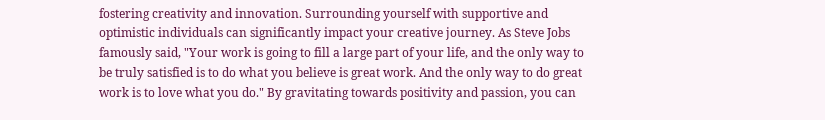fostering creativity and innovation. Surrounding yourself with supportive and optimistic individuals can significantly impact your creative journey. As Steve Jobs famously said, "Your work is going to fill a large part of your life, and the only way to be truly satisfied is to do what you believe is great work. And the only way to do great work is to love what you do." By gravitating towards positivity and passion, you can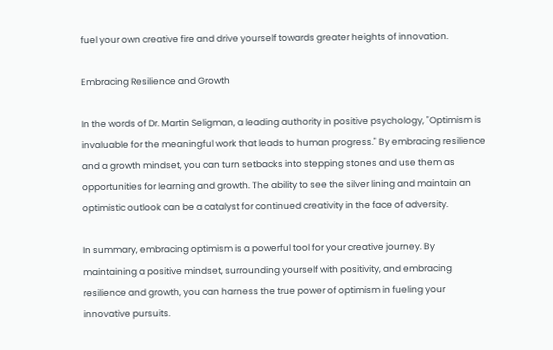fuel your own creative fire and drive yourself towards greater heights of innovation.

Embracing Resilience and Growth

In the words of Dr. Martin Seligman, a leading authority in positive psychology, "Optimism is invaluable for the meaningful work that leads to human progress." By embracing resilience and a growth mindset, you can turn setbacks into stepping stones and use them as opportunities for learning and growth. The ability to see the silver lining and maintain an optimistic outlook can be a catalyst for continued creativity in the face of adversity.

In summary, embracing optimism is a powerful tool for your creative journey. By maintaining a positive mindset, surrounding yourself with positivity, and embracing resilience and growth, you can harness the true power of optimism in fueling your innovative pursuits.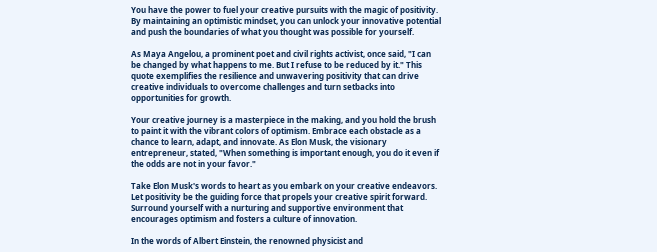You have the power to fuel your creative pursuits with the magic of positivity. By maintaining an optimistic mindset, you can unlock your innovative potential and push the boundaries of what you thought was possible for yourself.

As Maya Angelou, a prominent poet and civil rights activist, once said, "I can be changed by what happens to me. But I refuse to be reduced by it." This quote exemplifies the resilience and unwavering positivity that can drive creative individuals to overcome challenges and turn setbacks into opportunities for growth.

Your creative journey is a masterpiece in the making, and you hold the brush to paint it with the vibrant colors of optimism. Embrace each obstacle as a chance to learn, adapt, and innovate. As Elon Musk, the visionary entrepreneur, stated, "When something is important enough, you do it even if the odds are not in your favor."

Take Elon Musk's words to heart as you embark on your creative endeavors. Let positivity be the guiding force that propels your creative spirit forward. Surround yourself with a nurturing and supportive environment that encourages optimism and fosters a culture of innovation.

In the words of Albert Einstein, the renowned physicist and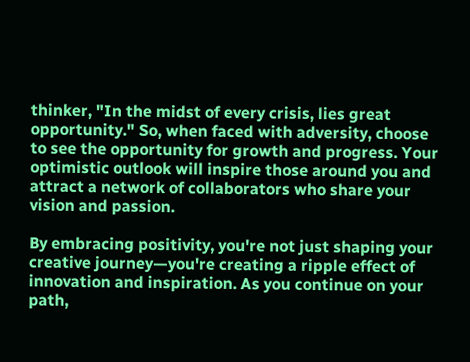thinker, "In the midst of every crisis, lies great opportunity." So, when faced with adversity, choose to see the opportunity for growth and progress. Your optimistic outlook will inspire those around you and attract a network of collaborators who share your vision and passion.

By embracing positivity, you're not just shaping your creative journey—you're creating a ripple effect of innovation and inspiration. As you continue on your path,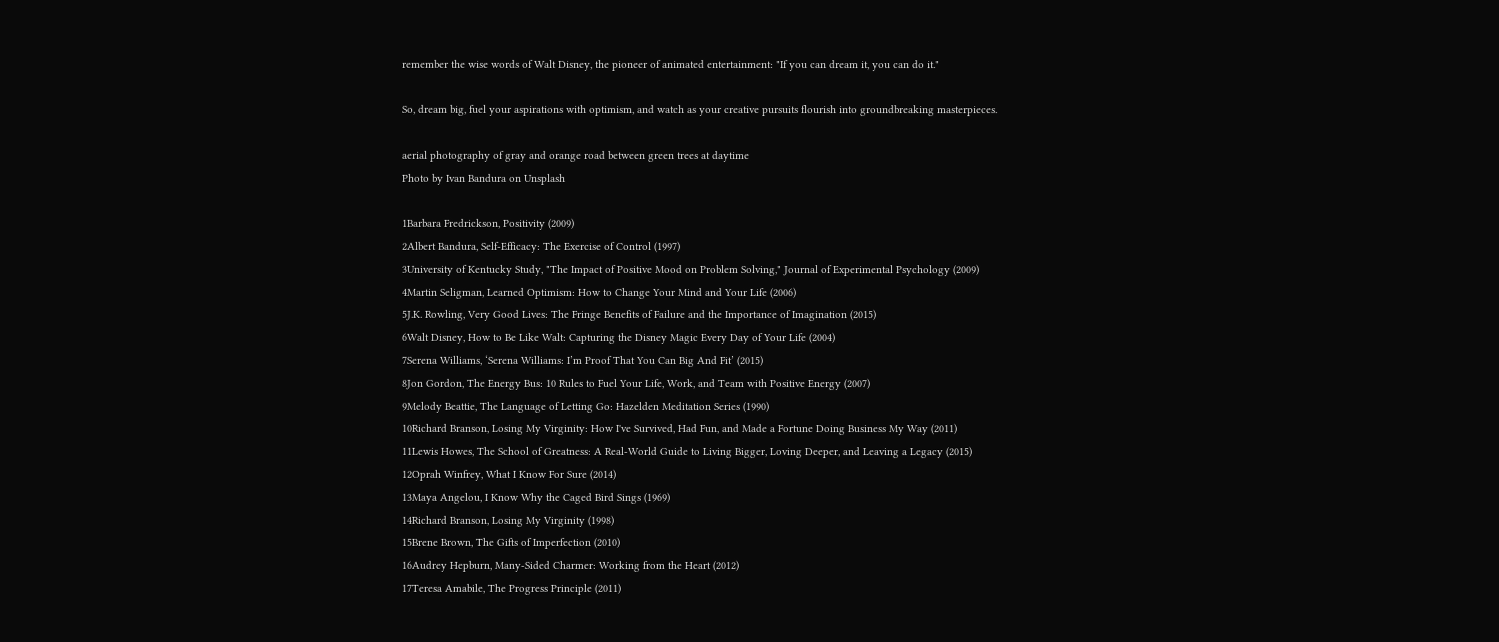remember the wise words of Walt Disney, the pioneer of animated entertainment: "If you can dream it, you can do it."

So, dream big, fuel your aspirations with optimism, and watch as your creative pursuits flourish into groundbreaking masterpieces.

aerial photography of gray and orange road between green trees at daytime
Photo by Ivan Bandura on Unsplash

1Barbara Fredrickson, Positivity (2009)
2Albert Bandura, Self-Efficacy: The Exercise of Control (1997)
3University of Kentucky Study, "The Impact of Positive Mood on Problem Solving," Journal of Experimental Psychology (2009)
4Martin Seligman, Learned Optimism: How to Change Your Mind and Your Life (2006)
5J.K. Rowling, Very Good Lives: The Fringe Benefits of Failure and the Importance of Imagination (2015)
6Walt Disney, How to Be Like Walt: Capturing the Disney Magic Every Day of Your Life (2004)
7Serena Williams, ‘Serena Williams: I’m Proof That You Can Big And Fit’ (2015)
8Jon Gordon, The Energy Bus: 10 Rules to Fuel Your Life, Work, and Team with Positive Energy (2007)
9Melody Beattie, The Language of Letting Go: Hazelden Meditation Series (1990)
10Richard Branson, Losing My Virginity: How I've Survived, Had Fun, and Made a Fortune Doing Business My Way (2011)
11Lewis Howes, The School of Greatness: A Real-World Guide to Living Bigger, Loving Deeper, and Leaving a Legacy (2015)
12Oprah Winfrey, What I Know For Sure (2014)
13Maya Angelou, I Know Why the Caged Bird Sings (1969)
14Richard Branson, Losing My Virginity (1998)
15Brene Brown, The Gifts of Imperfection (2010)
16Audrey Hepburn, Many-Sided Charmer: Working from the Heart (2012)
17Teresa Amabile, The Progress Principle (2011)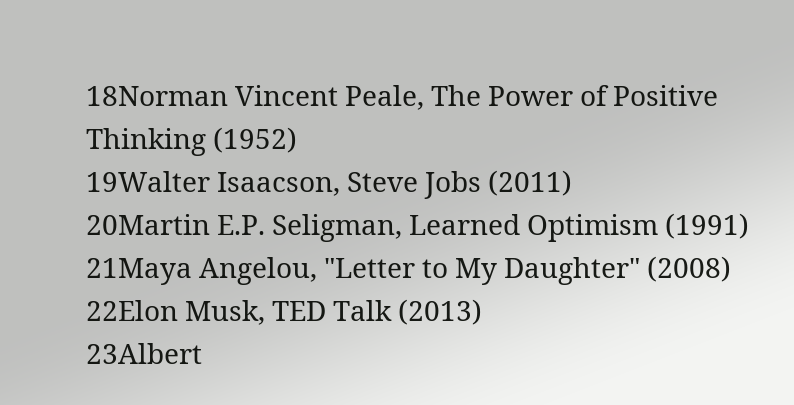18Norman Vincent Peale, The Power of Positive Thinking (1952)
19Walter Isaacson, Steve Jobs (2011)
20Martin E.P. Seligman, Learned Optimism (1991)
21Maya Angelou, "Letter to My Daughter" (2008)
22Elon Musk, TED Talk (2013)
23Albert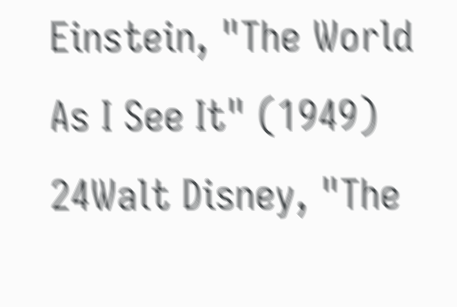Einstein, "The World As I See It" (1949)
24Walt Disney, "The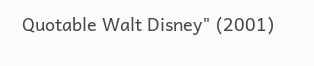Quotable Walt Disney" (2001)